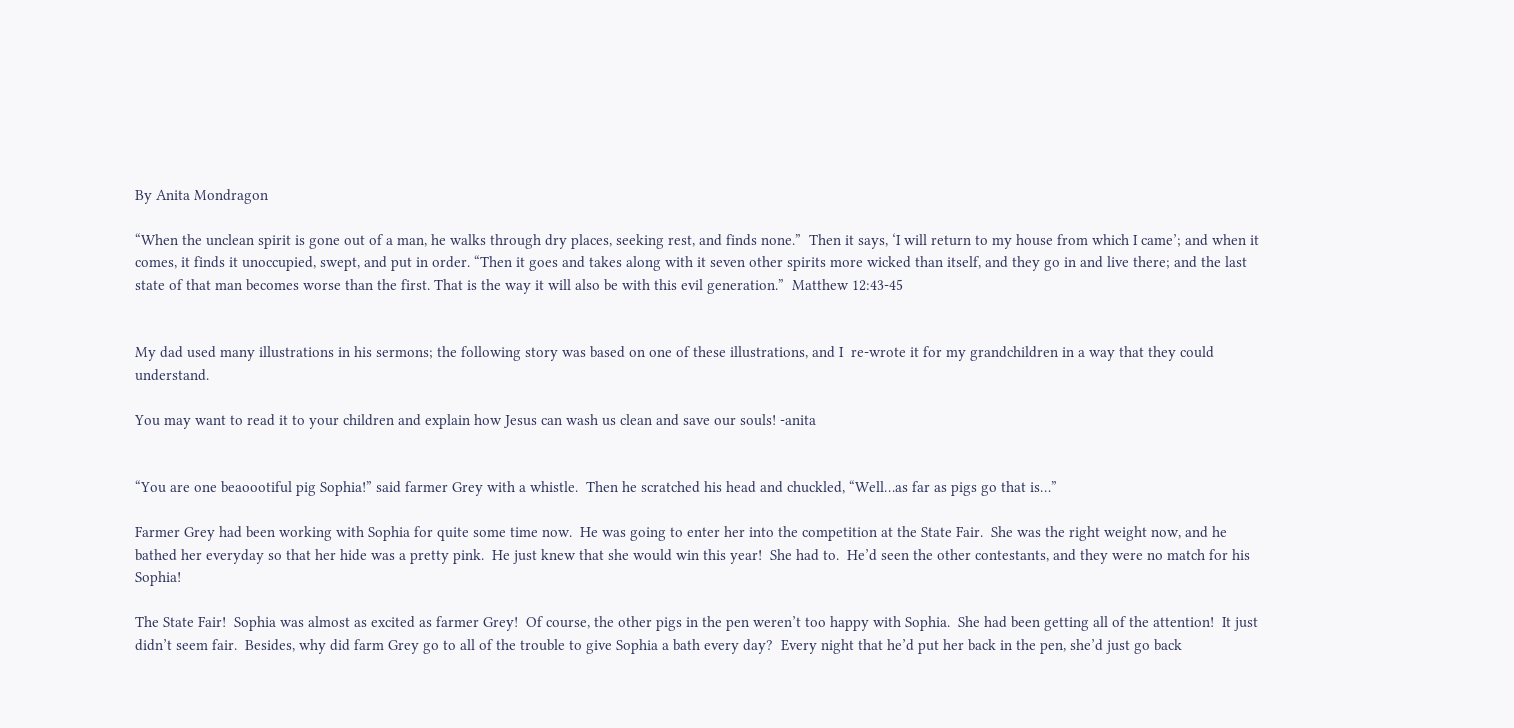By Anita Mondragon

“When the unclean spirit is gone out of a man, he walks through dry places, seeking rest, and finds none.”  Then it says, ‘I will return to my house from which I came’; and when it comes, it finds it unoccupied, swept, and put in order. “Then it goes and takes along with it seven other spirits more wicked than itself, and they go in and live there; and the last state of that man becomes worse than the first. That is the way it will also be with this evil generation.”  Matthew 12:43-45


My dad used many illustrations in his sermons; the following story was based on one of these illustrations, and I  re-wrote it for my grandchildren in a way that they could understand.

You may want to read it to your children and explain how Jesus can wash us clean and save our souls! -anita


“You are one beaoootiful pig Sophia!” said farmer Grey with a whistle.  Then he scratched his head and chuckled, “Well…as far as pigs go that is…”

Farmer Grey had been working with Sophia for quite some time now.  He was going to enter her into the competition at the State Fair.  She was the right weight now, and he bathed her everyday so that her hide was a pretty pink.  He just knew that she would win this year!  She had to.  He’d seen the other contestants, and they were no match for his Sophia!

The State Fair!  Sophia was almost as excited as farmer Grey!  Of course, the other pigs in the pen weren’t too happy with Sophia.  She had been getting all of the attention!  It just didn’t seem fair.  Besides, why did farm Grey go to all of the trouble to give Sophia a bath every day?  Every night that he’d put her back in the pen, she’d just go back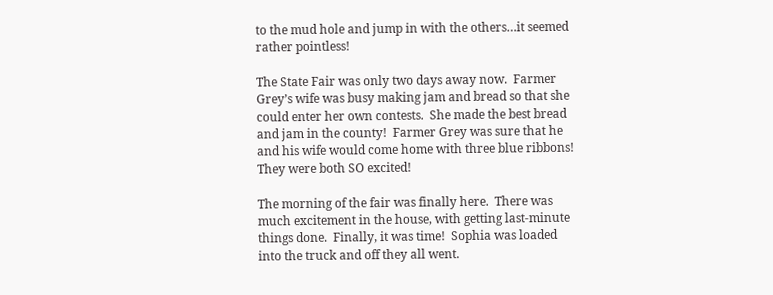to the mud hole and jump in with the others…it seemed rather pointless!

The State Fair was only two days away now.  Farmer Grey’s wife was busy making jam and bread so that she could enter her own contests.  She made the best bread and jam in the county!  Farmer Grey was sure that he and his wife would come home with three blue ribbons!  They were both SO excited!

The morning of the fair was finally here.  There was much excitement in the house, with getting last-minute things done.  Finally, it was time!  Sophia was loaded into the truck and off they all went.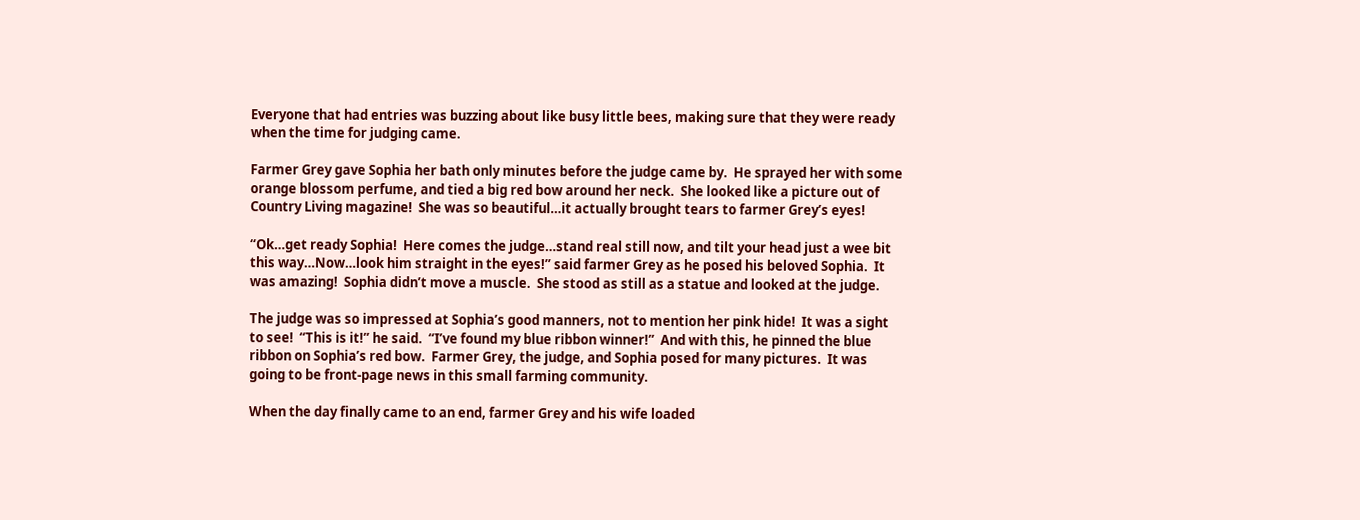Everyone that had entries was buzzing about like busy little bees, making sure that they were ready when the time for judging came.

Farmer Grey gave Sophia her bath only minutes before the judge came by.  He sprayed her with some orange blossom perfume, and tied a big red bow around her neck.  She looked like a picture out of Country Living magazine!  She was so beautiful…it actually brought tears to farmer Grey’s eyes!

“Ok…get ready Sophia!  Here comes the judge…stand real still now, and tilt your head just a wee bit this way…Now…look him straight in the eyes!” said farmer Grey as he posed his beloved Sophia.  It was amazing!  Sophia didn’t move a muscle.  She stood as still as a statue and looked at the judge.

The judge was so impressed at Sophia’s good manners, not to mention her pink hide!  It was a sight to see!  “This is it!” he said.  “I’ve found my blue ribbon winner!”  And with this, he pinned the blue ribbon on Sophia’s red bow.  Farmer Grey, the judge, and Sophia posed for many pictures.  It was going to be front-page news in this small farming community.

When the day finally came to an end, farmer Grey and his wife loaded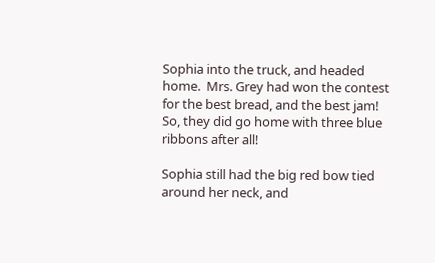Sophia into the truck, and headed home.  Mrs. Grey had won the contest for the best bread, and the best jam!  So, they did go home with three blue ribbons after all!

Sophia still had the big red bow tied around her neck, and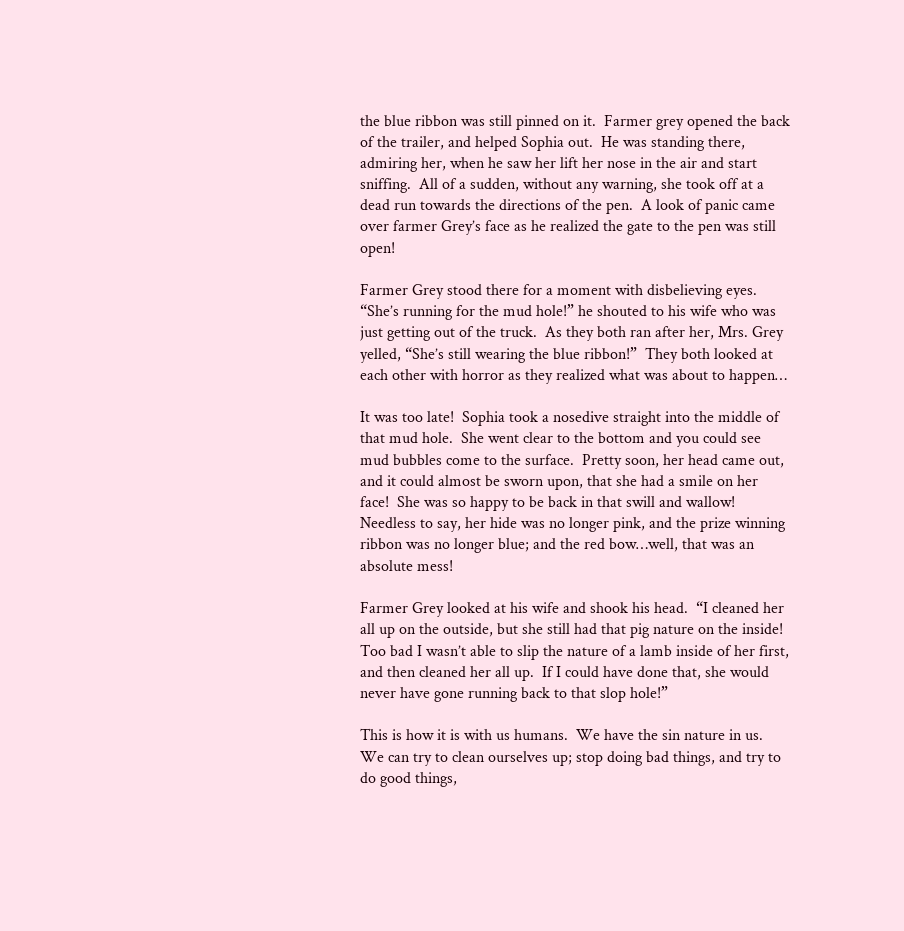the blue ribbon was still pinned on it.  Farmer grey opened the back of the trailer, and helped Sophia out.  He was standing there, admiring her, when he saw her lift her nose in the air and start sniffing.  All of a sudden, without any warning, she took off at a dead run towards the directions of the pen.  A look of panic came over farmer Grey’s face as he realized the gate to the pen was still open!

Farmer Grey stood there for a moment with disbelieving eyes.  “She’s running for the mud hole!” he shouted to his wife who was just getting out of the truck.  As they both ran after her, Mrs. Grey yelled, “She’s still wearing the blue ribbon!”  They both looked at each other with horror as they realized what was about to happen…

It was too late!  Sophia took a nosedive straight into the middle of that mud hole.  She went clear to the bottom and you could see mud bubbles come to the surface.  Pretty soon, her head came out, and it could almost be sworn upon, that she had a smile on her face!  She was so happy to be back in that swill and wallow!  Needless to say, her hide was no longer pink, and the prize winning ribbon was no longer blue; and the red bow…well, that was an absolute mess!

Farmer Grey looked at his wife and shook his head.  “I cleaned her all up on the outside, but she still had that pig nature on the inside!  Too bad I wasn’t able to slip the nature of a lamb inside of her first, and then cleaned her all up.  If I could have done that, she would never have gone running back to that slop hole!”

This is how it is with us humans.  We have the sin nature in us.  We can try to clean ourselves up; stop doing bad things, and try to do good things,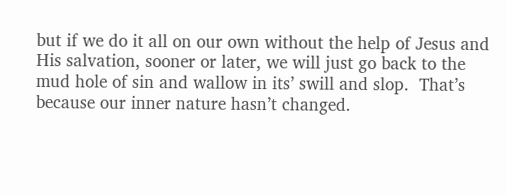but if we do it all on our own without the help of Jesus and His salvation, sooner or later, we will just go back to the mud hole of sin and wallow in its’ swill and slop.  That’s because our inner nature hasn’t changed.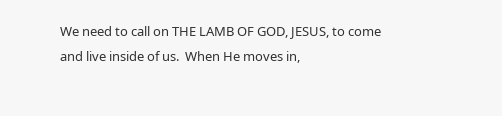We need to call on THE LAMB OF GOD, JESUS, to come and live inside of us.  When He moves in,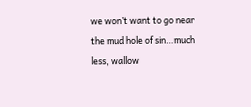we won’t want to go near the mud hole of sin…much less, wallow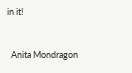in it!


  Anita Mondragon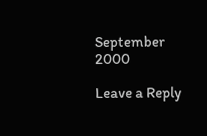September 2000

Leave a Reply